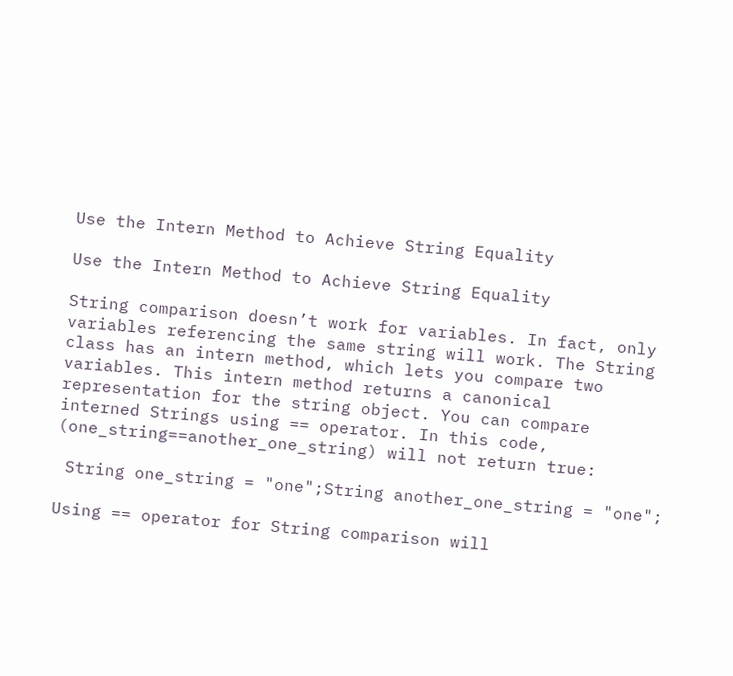Use the Intern Method to Achieve String Equality

Use the Intern Method to Achieve String Equality

String comparison doesn’t work for variables. In fact, only variables referencing the same string will work. The String class has an intern method, which lets you compare two variables. This intern method returns a canonical representation for the string object. You can compare interned Strings using == operator. In this code, (one_string==another_one_string) will not return true:

 String one_string = "one";String another_one_string = "one";

Using == operator for String comparison will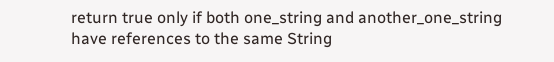return true only if both one_string and another_one_string have references to the same String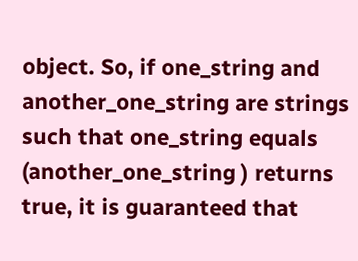object. So, if one_string and another_one_string are strings such that one_string equals (another_one_string ) returns true, it is guaranteed that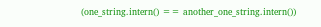(one_string.intern() == another_one_string.intern())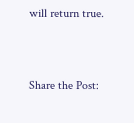will return true.


Share the Post: